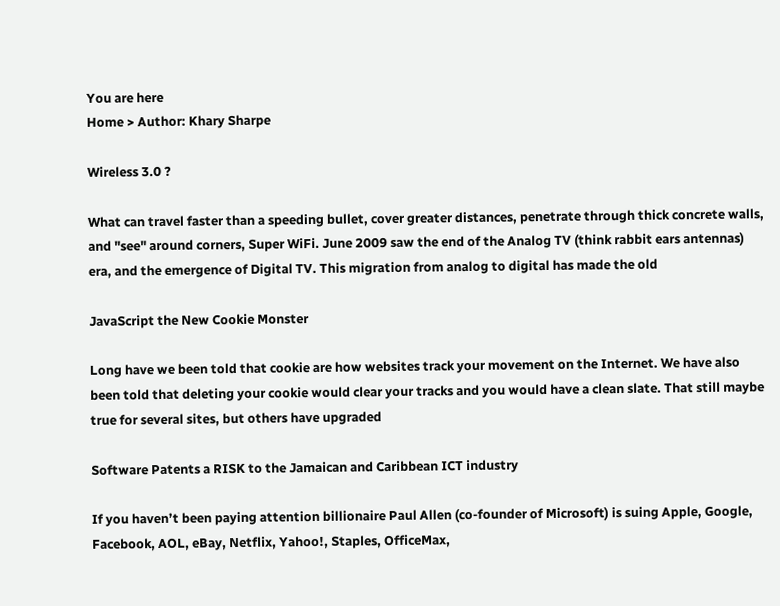You are here
Home > Author: Khary Sharpe

Wireless 3.0 ?

What can travel faster than a speeding bullet, cover greater distances, penetrate through thick concrete walls, and "see" around corners, Super WiFi. June 2009 saw the end of the Analog TV (think rabbit ears antennas) era, and the emergence of Digital TV. This migration from analog to digital has made the old

JavaScript the New Cookie Monster

Long have we been told that cookie are how websites track your movement on the Internet. We have also been told that deleting your cookie would clear your tracks and you would have a clean slate. That still maybe true for several sites, but others have upgraded

Software Patents a RISK to the Jamaican and Caribbean ICT industry

If you haven’t been paying attention billionaire Paul Allen (co-founder of Microsoft) is suing Apple, Google, Facebook, AOL, eBay, Netflix, Yahoo!, Staples, OfficeMax,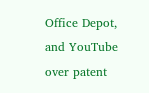Office Depot, and YouTube over patent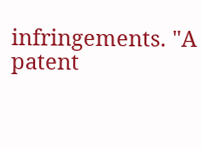infringements. "A patent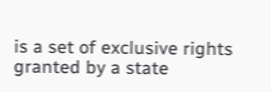is a set of exclusive rights granted by a state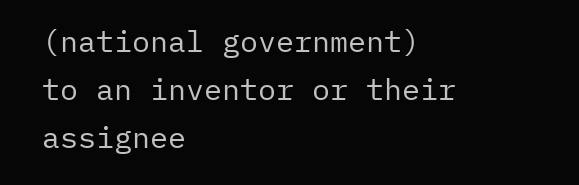(national government) to an inventor or their assignee